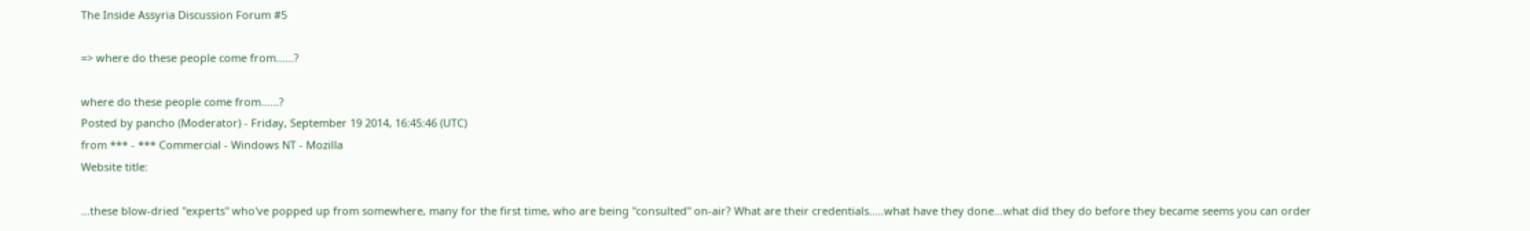The Inside Assyria Discussion Forum #5

=> where do these people come from......?

where do these people come from......?
Posted by pancho (Moderator) - Friday, September 19 2014, 16:45:46 (UTC)
from *** - *** Commercial - Windows NT - Mozilla
Website title:

...these blow-dried "experts" who've popped up from somewhere, many for the first time, who are being "consulted" on-air? What are their credentials.....what have they done...what did they do before they became seems you can order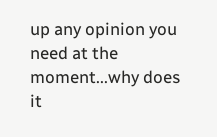up any opinion you need at the moment...why does it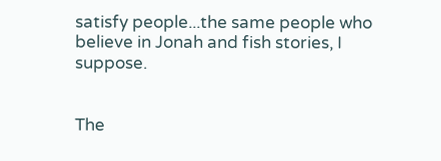satisfy people...the same people who believe in Jonah and fish stories, I suppose.


The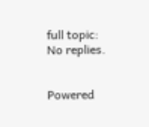full topic:
No replies.


Powered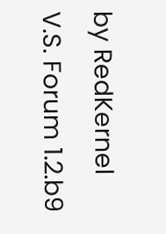by RedKernel V.S. Forum 1.2.b9